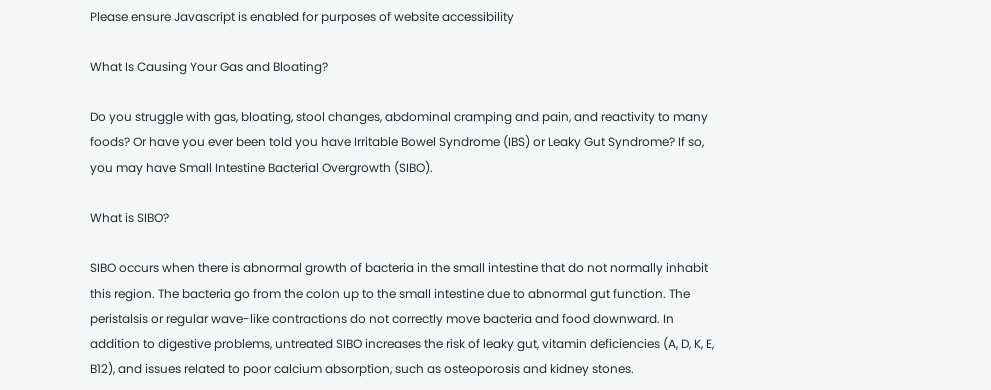Please ensure Javascript is enabled for purposes of website accessibility

What Is Causing Your Gas and Bloating?

Do you struggle with gas, bloating, stool changes, abdominal cramping and pain, and reactivity to many foods? Or have you ever been told you have Irritable Bowel Syndrome (IBS) or Leaky Gut Syndrome? If so, you may have Small Intestine Bacterial Overgrowth (SIBO).

What is SIBO?

SIBO occurs when there is abnormal growth of bacteria in the small intestine that do not normally inhabit this region. The bacteria go from the colon up to the small intestine due to abnormal gut function. The peristalsis or regular wave-like contractions do not correctly move bacteria and food downward. In addition to digestive problems, untreated SIBO increases the risk of leaky gut, vitamin deficiencies (A, D, K, E, B12), and issues related to poor calcium absorption, such as osteoporosis and kidney stones.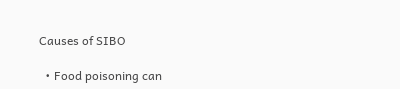Causes of SIBO

  • Food poisoning can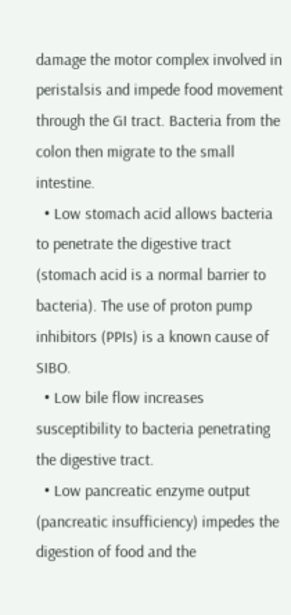damage the motor complex involved in peristalsis and impede food movement through the GI tract. Bacteria from the colon then migrate to the small intestine.
  • Low stomach acid allows bacteria to penetrate the digestive tract (stomach acid is a normal barrier to bacteria). The use of proton pump inhibitors (PPIs) is a known cause of SIBO.
  • Low bile flow increases susceptibility to bacteria penetrating the digestive tract.
  • Low pancreatic enzyme output (pancreatic insufficiency) impedes the digestion of food and the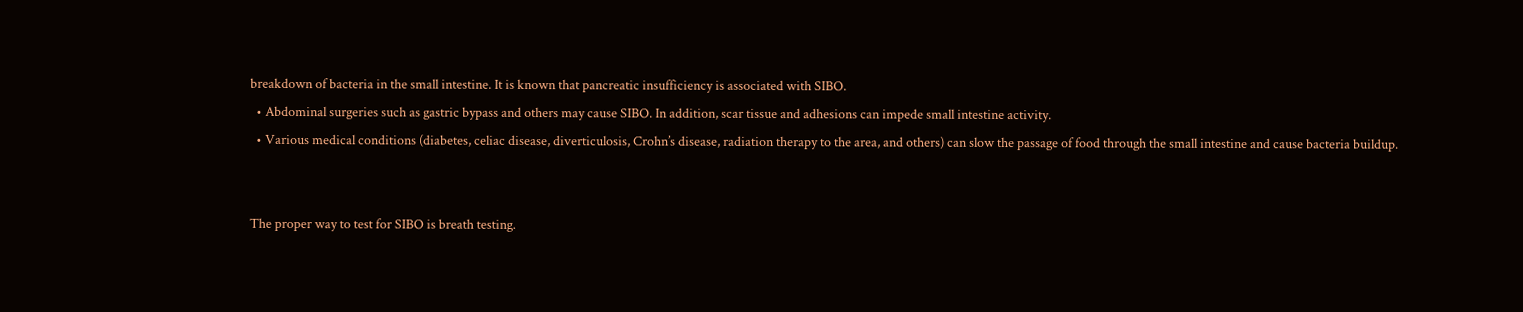breakdown of bacteria in the small intestine. It is known that pancreatic insufficiency is associated with SIBO.
  • Abdominal surgeries such as gastric bypass and others may cause SIBO. In addition, scar tissue and adhesions can impede small intestine activity.
  • Various medical conditions (diabetes, celiac disease, diverticulosis, Crohn’s disease, radiation therapy to the area, and others) can slow the passage of food through the small intestine and cause bacteria buildup.


The proper way to test for SIBO is breath testing.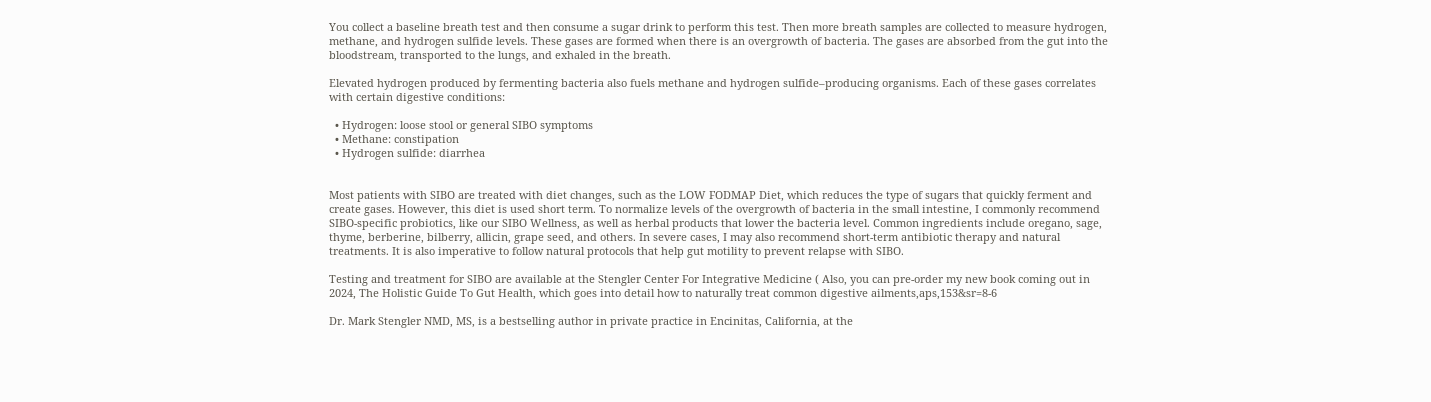You collect a baseline breath test and then consume a sugar drink to perform this test. Then more breath samples are collected to measure hydrogen, methane, and hydrogen sulfide levels. These gases are formed when there is an overgrowth of bacteria. The gases are absorbed from the gut into the bloodstream, transported to the lungs, and exhaled in the breath.

Elevated hydrogen produced by fermenting bacteria also fuels methane and hydrogen sulfide–producing organisms. Each of these gases correlates with certain digestive conditions:

  • Hydrogen: loose stool or general SIBO symptoms
  • Methane: constipation
  • Hydrogen sulfide: diarrhea


Most patients with SIBO are treated with diet changes, such as the LOW FODMAP Diet, which reduces the type of sugars that quickly ferment and create gases. However, this diet is used short term. To normalize levels of the overgrowth of bacteria in the small intestine, I commonly recommend SIBO-specific probiotics, like our SIBO Wellness, as well as herbal products that lower the bacteria level. Common ingredients include oregano, sage, thyme, berberine, bilberry, allicin, grape seed, and others. In severe cases, I may also recommend short-term antibiotic therapy and natural treatments. It is also imperative to follow natural protocols that help gut motility to prevent relapse with SIBO.

Testing and treatment for SIBO are available at the Stengler Center For Integrative Medicine ( Also, you can pre-order my new book coming out in 2024, The Holistic Guide To Gut Health, which goes into detail how to naturally treat common digestive ailments,aps,153&sr=8-6

Dr. Mark Stengler NMD, MS, is a bestselling author in private practice in Encinitas, California, at the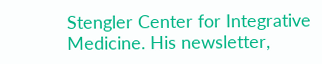Stengler Center for Integrative Medicine. His newsletter,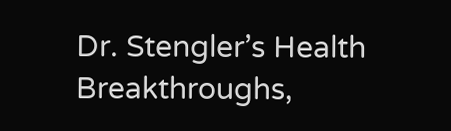Dr. Stengler’s Health Breakthroughs,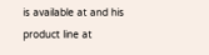is available at and his product line at